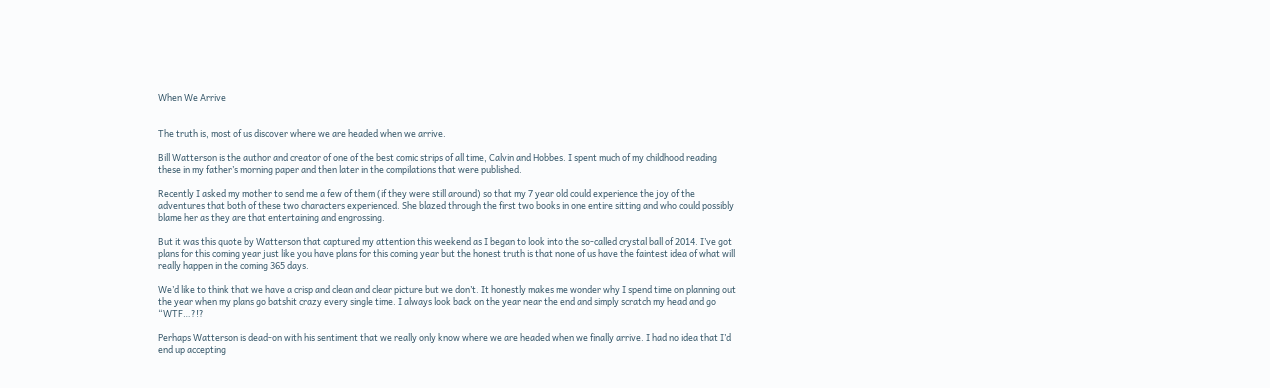When We Arrive


The truth is, most of us discover where we are headed when we arrive.

Bill Watterson is the author and creator of one of the best comic strips of all time, Calvin and Hobbes. I spent much of my childhood reading these in my father’s morning paper and then later in the compilations that were published.

Recently I asked my mother to send me a few of them (if they were still around) so that my 7 year old could experience the joy of the adventures that both of these two characters experienced. She blazed through the first two books in one entire sitting and who could possibly blame her as they are that entertaining and engrossing.

But it was this quote by Watterson that captured my attention this weekend as I began to look into the so-called crystal ball of 2014. I’ve got plans for this coming year just like you have plans for this coming year but the honest truth is that none of us have the faintest idea of what will really happen in the coming 365 days.

We’d like to think that we have a crisp and clean and clear picture but we don’t. It honestly makes me wonder why I spend time on planning out the year when my plans go batshit crazy every single time. I always look back on the year near the end and simply scratch my head and go “WTF…?!?

Perhaps Watterson is dead-on with his sentiment that we really only know where we are headed when we finally arrive. I had no idea that I’d end up accepting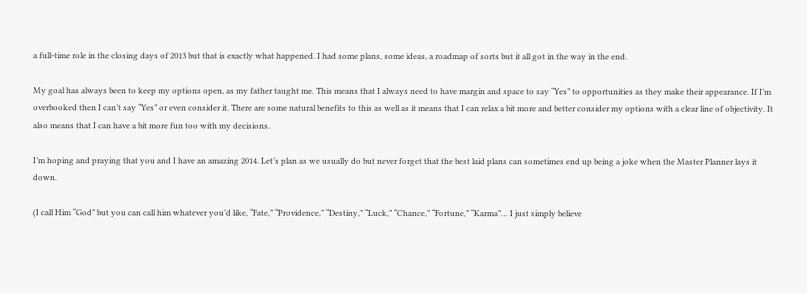a full-time role in the closing days of 2013 but that is exactly what happened. I had some plans, some ideas, a roadmap of sorts but it all got in the way in the end.

My goal has always been to keep my options open, as my father taught me. This means that I always need to have margin and space to say “Yes” to opportunities as they make their appearance. If I’m overbooked then I can’t say “Yes” or even consider it. There are some natural benefits to this as well as it means that I can relax a bit more and better consider my options with a clear line of objectivity. It also means that I can have a bit more fun too with my decisions.

I’m hoping and praying that you and I have an amazing 2014. Let’s plan as we usually do but never forget that the best laid plans can sometimes end up being a joke when the Master Planner lays it down.

(I call Him “God” but you can call him whatever you’d like, “Fate,” “Providence,” “Destiny,” “Luck,” “Chance,” “Fortune,” “Karma”… I just simply believe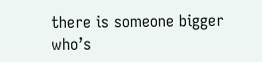there is someone bigger who’s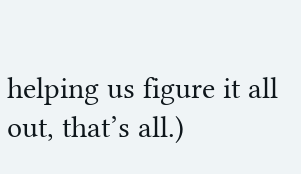helping us figure it all out, that’s all.)